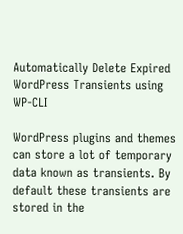Automatically Delete Expired WordPress Transients using WP-CLI

WordPress plugins and themes can store a lot of temporary data known as transients. By default these transients are stored in the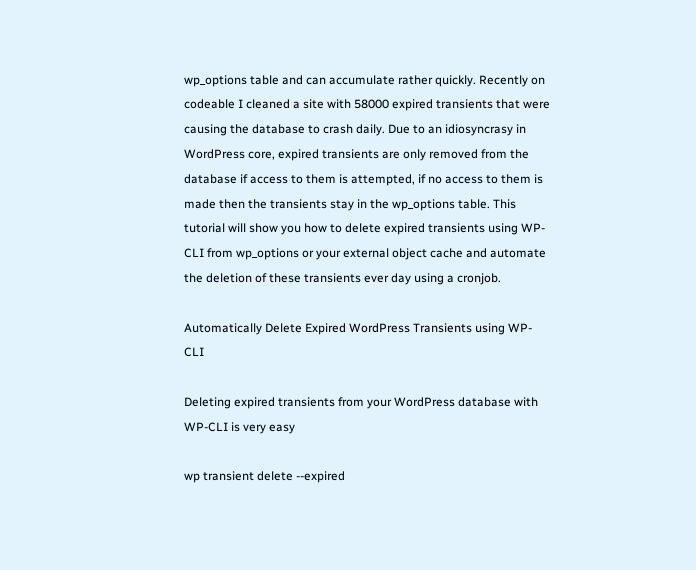wp_options table and can accumulate rather quickly. Recently on codeable I cleaned a site with 58000 expired transients that were causing the database to crash daily. Due to an idiosyncrasy in WordPress core, expired transients are only removed from the database if access to them is attempted, if no access to them is made then the transients stay in the wp_options table. This tutorial will show you how to delete expired transients using WP-CLI from wp_options or your external object cache and automate the deletion of these transients ever day using a cronjob.

Automatically Delete Expired WordPress Transients using WP-CLI

Deleting expired transients from your WordPress database with WP-CLI is very easy

wp transient delete --expired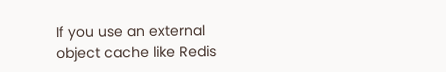If you use an external object cache like Redis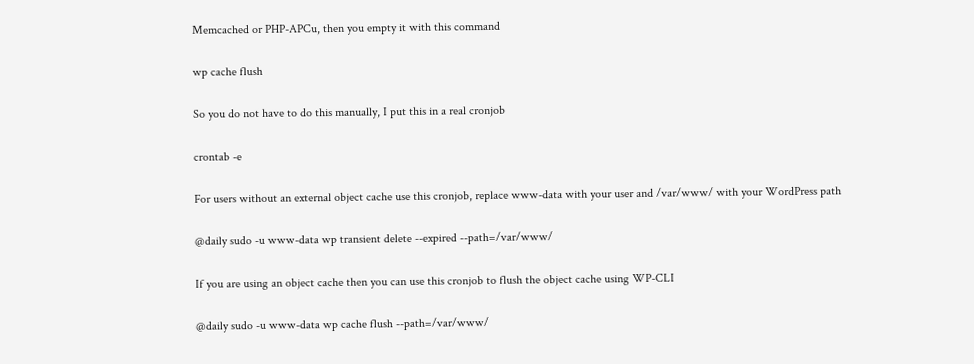Memcached or PHP-APCu, then you empty it with this command

wp cache flush

So you do not have to do this manually, I put this in a real cronjob

crontab -e

For users without an external object cache use this cronjob, replace www-data with your user and /var/www/ with your WordPress path

@daily sudo -u www-data wp transient delete --expired --path=/var/www/

If you are using an object cache then you can use this cronjob to flush the object cache using WP-CLI

@daily sudo -u www-data wp cache flush --path=/var/www/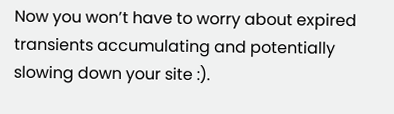Now you won’t have to worry about expired transients accumulating and potentially slowing down your site :).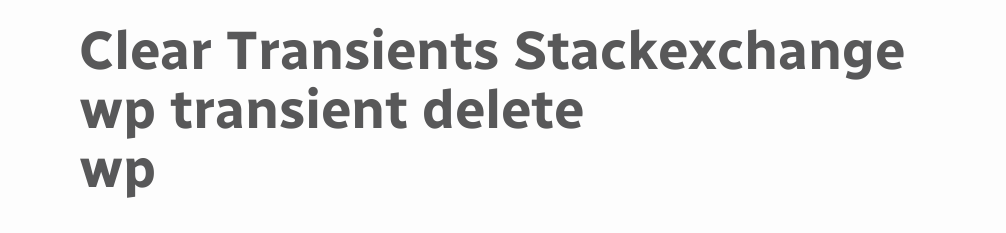Clear Transients Stackexchange
wp transient delete
wp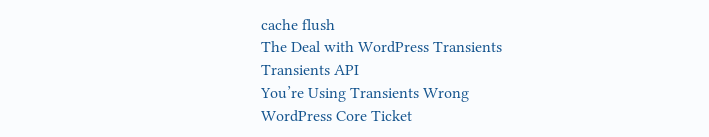cache flush
The Deal with WordPress Transients
Transients API
You’re Using Transients Wrong
WordPress Core Ticket